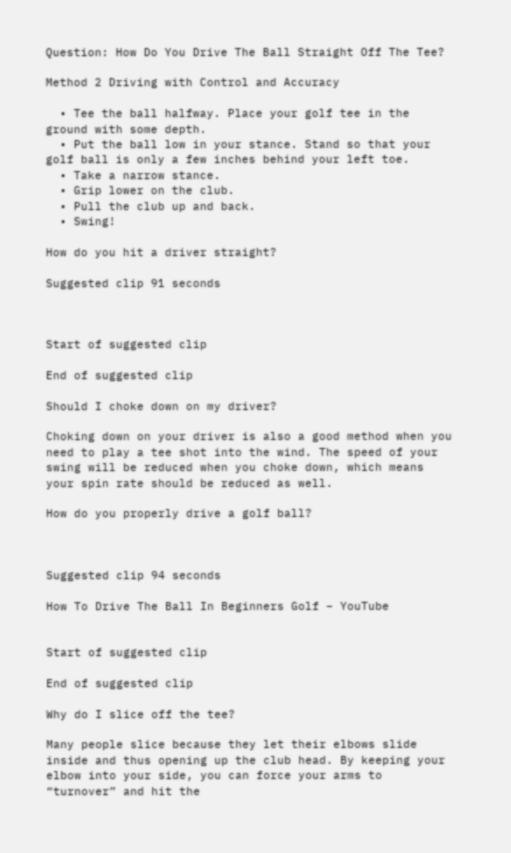Question: How Do You Drive The Ball Straight Off The Tee?

Method 2 Driving with Control and Accuracy

  • Tee the ball halfway. Place your golf tee in the ground with some depth.
  • Put the ball low in your stance. Stand so that your golf ball is only a few inches behind your left toe.
  • Take a narrow stance.
  • Grip lower on the club.
  • Pull the club up and back.
  • Swing!

How do you hit a driver straight?

Suggested clip 91 seconds



Start of suggested clip

End of suggested clip

Should I choke down on my driver?

Choking down on your driver is also a good method when you need to play a tee shot into the wind. The speed of your swing will be reduced when you choke down, which means your spin rate should be reduced as well.

How do you properly drive a golf ball?



Suggested clip 94 seconds

How To Drive The Ball In Beginners Golf – YouTube


Start of suggested clip

End of suggested clip

Why do I slice off the tee?

Many people slice because they let their elbows slide inside and thus opening up the club head. By keeping your elbow into your side, you can force your arms to “turnover” and hit the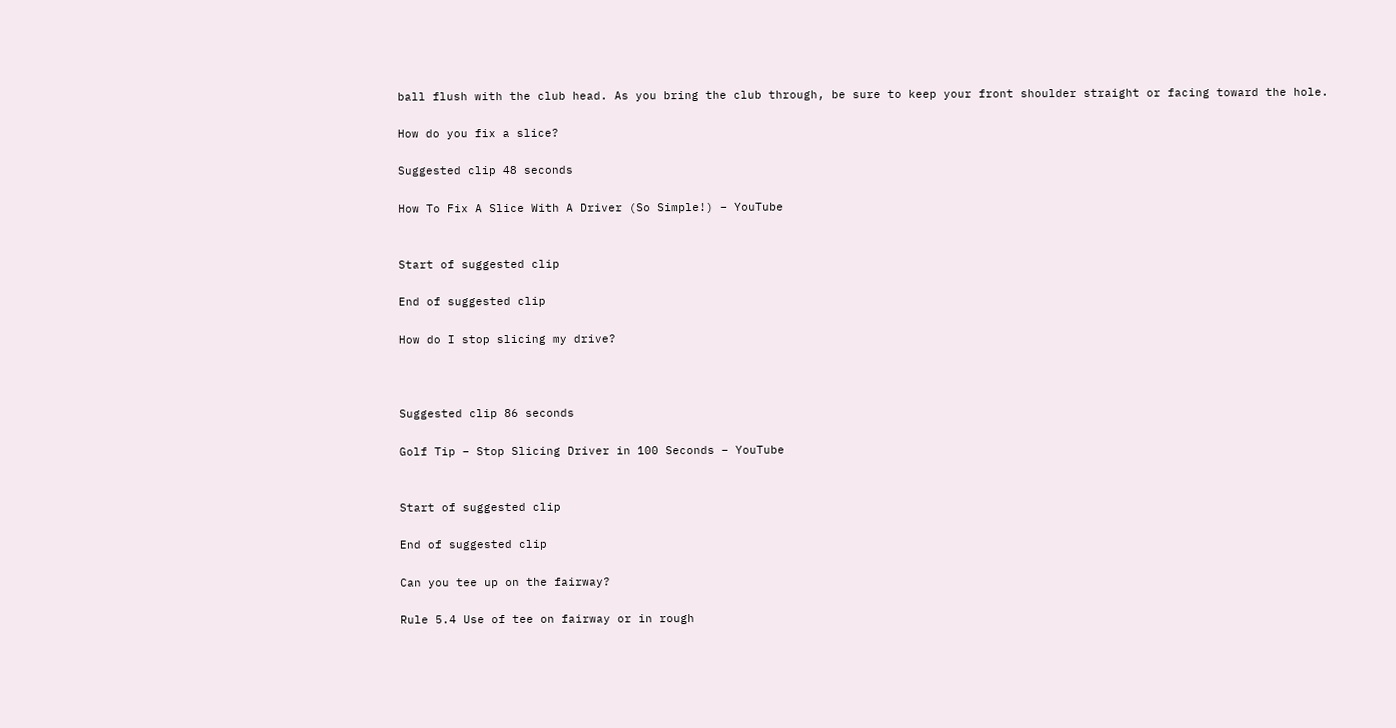ball flush with the club head. As you bring the club through, be sure to keep your front shoulder straight or facing toward the hole.

How do you fix a slice?

Suggested clip 48 seconds

How To Fix A Slice With A Driver (So Simple!) – YouTube


Start of suggested clip

End of suggested clip

How do I stop slicing my drive?



Suggested clip 86 seconds

Golf Tip – Stop Slicing Driver in 100 Seconds – YouTube


Start of suggested clip

End of suggested clip

Can you tee up on the fairway?

Rule 5.4 Use of tee on fairway or in rough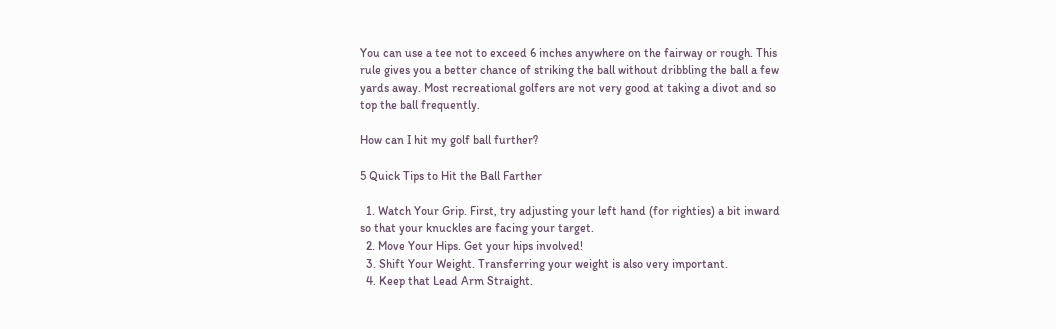You can use a tee not to exceed 6 inches anywhere on the fairway or rough. This rule gives you a better chance of striking the ball without dribbling the ball a few yards away. Most recreational golfers are not very good at taking a divot and so top the ball frequently.

How can I hit my golf ball further?

5 Quick Tips to Hit the Ball Farther

  1. Watch Your Grip. First, try adjusting your left hand (for righties) a bit inward so that your knuckles are facing your target.
  2. Move Your Hips. Get your hips involved!
  3. Shift Your Weight. Transferring your weight is also very important.
  4. Keep that Lead Arm Straight.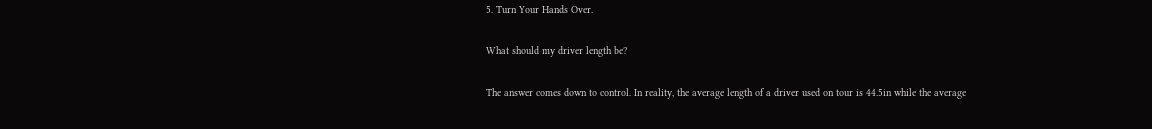5. Turn Your Hands Over.

What should my driver length be?

The answer comes down to control. In reality, the average length of a driver used on tour is 44.5in while the average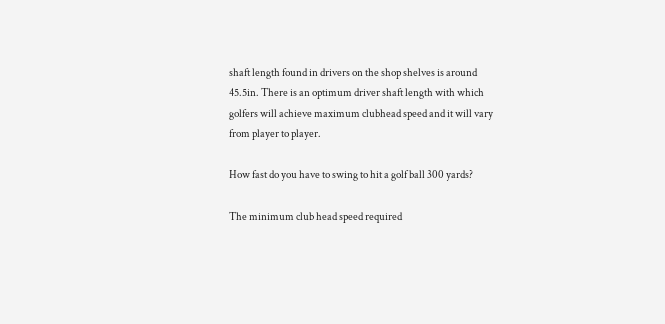shaft length found in drivers on the shop shelves is around 45.5in. There is an optimum driver shaft length with which golfers will achieve maximum clubhead speed and it will vary from player to player.

How fast do you have to swing to hit a golf ball 300 yards?

The minimum club head speed required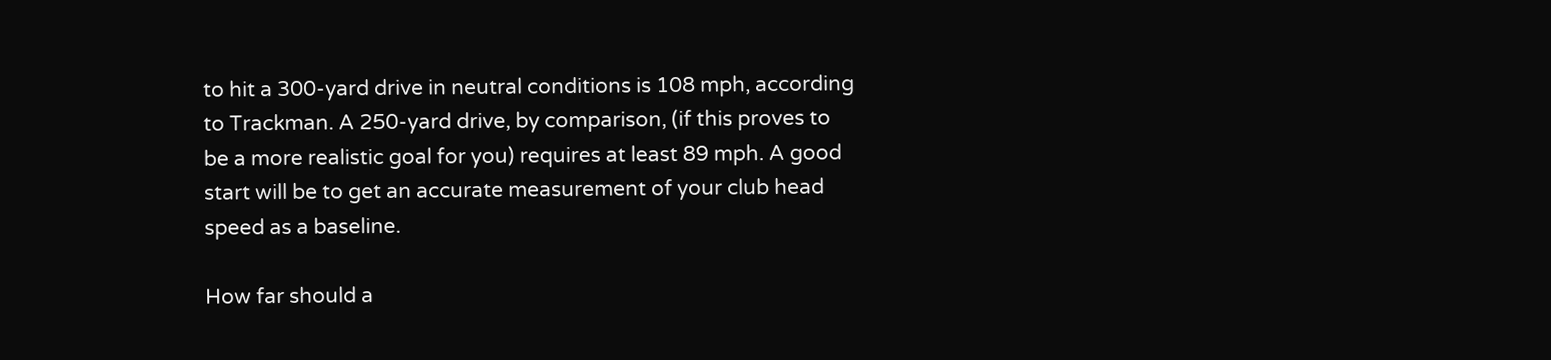to hit a 300-yard drive in neutral conditions is 108 mph, according to Trackman. A 250-yard drive, by comparison, (if this proves to be a more realistic goal for you) requires at least 89 mph. A good start will be to get an accurate measurement of your club head speed as a baseline.

How far should a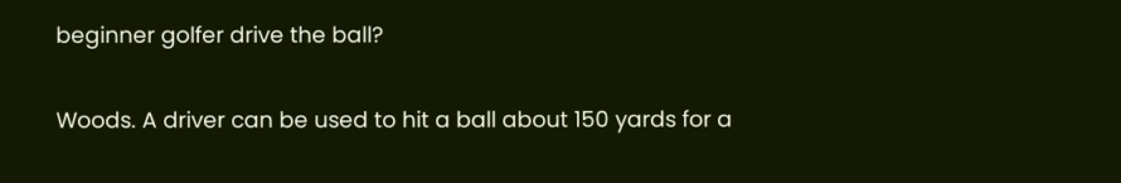beginner golfer drive the ball?

Woods. A driver can be used to hit a ball about 150 yards for a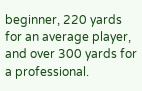beginner, 220 yards for an average player, and over 300 yards for a professional.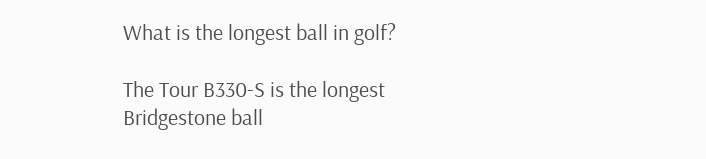What is the longest ball in golf?

The Tour B330-S is the longest Bridgestone ball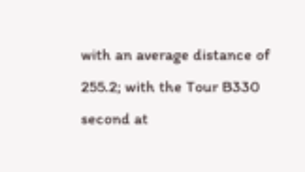with an average distance of 255.2; with the Tour B330 second at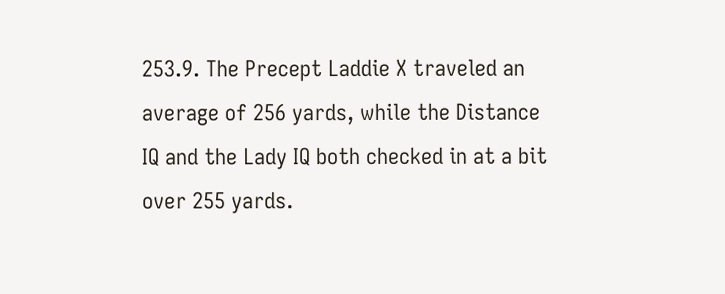253.9. The Precept Laddie X traveled an average of 256 yards, while the Distance IQ and the Lady IQ both checked in at a bit over 255 yards.